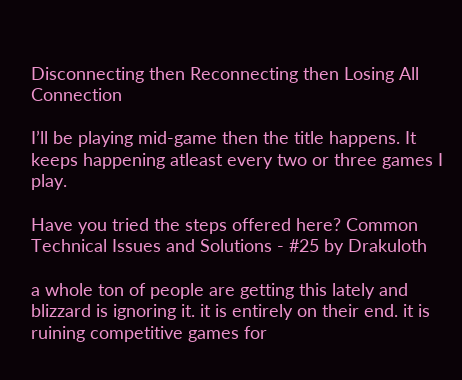Disconnecting then Reconnecting then Losing All Connection

I’ll be playing mid-game then the title happens. It keeps happening atleast every two or three games I play.

Have you tried the steps offered here? Common Technical Issues and Solutions - #25 by Drakuloth

a whole ton of people are getting this lately and blizzard is ignoring it. it is entirely on their end. it is ruining competitive games for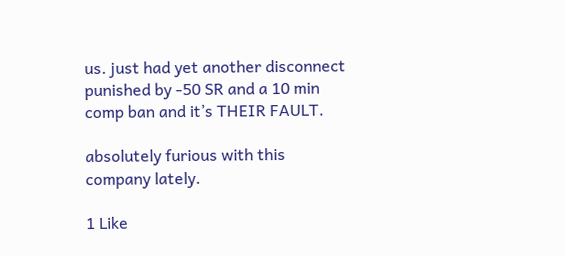us. just had yet another disconnect punished by -50 SR and a 10 min comp ban and it’s THEIR FAULT.

absolutely furious with this company lately.

1 Like